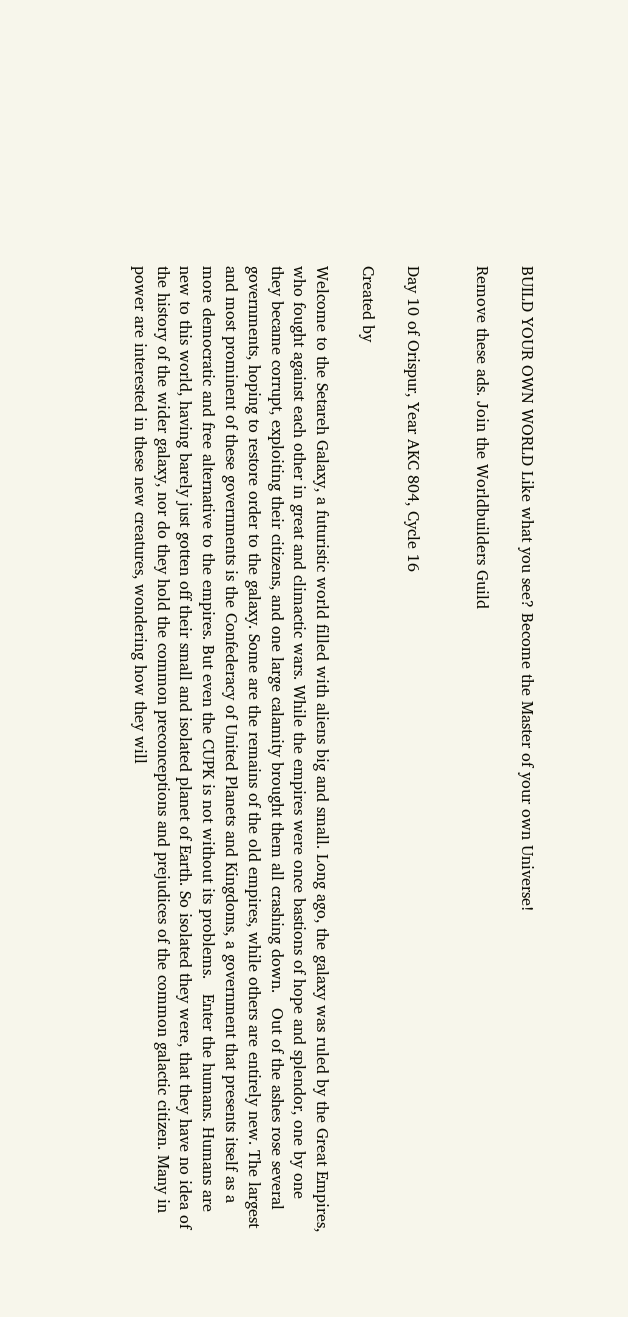BUILD YOUR OWN WORLD Like what you see? Become the Master of your own Universe!

Remove these ads. Join the Worldbuilders Guild


Day 10 of Orispur, Year AKC 804, Cycle 16

Created by

Welcome to the Setareh Galaxy, a futuristic world filled with aliens big and small. Long ago, the galaxy was ruled by the Great Empires, who fought against each other in great and climactic wars. While the empires were once bastions of hope and splendor, one by one they became corrupt, exploiting their citizens, and one large calamity brought them all crashing down.   Out of the ashes rose several governments, hoping to restore order to the galaxy. Some are the remains of the old empires, while others are entirely new. The largest and most prominent of these governments is the Confederacy of United Planets and Kingdoms, a government that presents itself as a more democratic and free alternative to the empires. But even the CUPK is not without its problems.   Enter the humans. Humans are new to this world, having barely just gotten off their small and isolated planet of Earth. So isolated they were, that they have no idea of the history of the wider galaxy, nor do they hold the common preconceptions and prejudices of the common galactic citizen. Many in power are interested in these new creatures, wondering how they will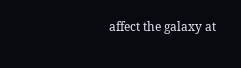affect the galaxy at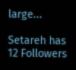large...

Setareh has 12 Followers